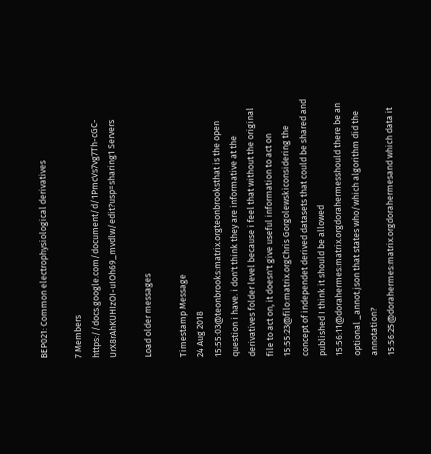BEP021: Common electrophysiological derivatives

7 Members
https://docs.google.com/document/d/1PmcVs7vg7Th-cGC-UrX8rAhKUHIzOI-uIOh69_mvdlw/edit?usp=sharing1 Servers

Load older messages

Timestamp Message
24 Aug 2018
15:55:03@teonbrooks:matrix.orgteonbrooksthat is the open question i have. i don't think they are informative at the derivatives folder level because i feel that without the original file to act on, it doesn't give useful information to act on
15:55:23@filo:matrix.orgChris Gorgolewskiconsidering the concept of independet derived datasets that could be shared and published I think it should be allowed
15:56:11@dorahermes:matrix.orgdorahermesshould there be an optional _annot.json that states who/which algorithm did the annotation?
15:56:25@dorahermes:matrix.orgdorahermesand which data it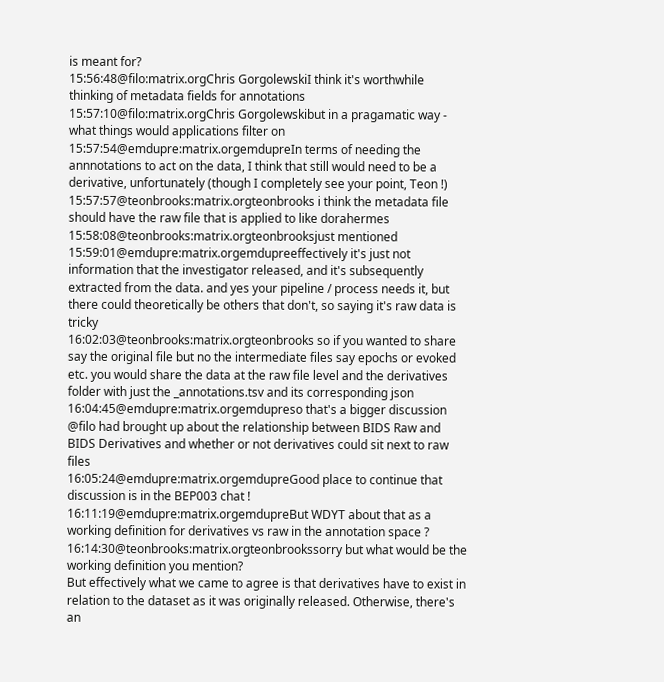is meant for?
15:56:48@filo:matrix.orgChris GorgolewskiI think it's worthwhile thinking of metadata fields for annotations
15:57:10@filo:matrix.orgChris Gorgolewskibut in a pragamatic way - what things would applications filter on
15:57:54@emdupre:matrix.orgemdupreIn terms of needing the annnotations to act on the data, I think that still would need to be a derivative, unfortunately (though I completely see your point, Teon !)
15:57:57@teonbrooks:matrix.orgteonbrooks i think the metadata file should have the raw file that is applied to like dorahermes
15:58:08@teonbrooks:matrix.orgteonbrooksjust mentioned
15:59:01@emdupre:matrix.orgemdupreeffectively it's just not information that the investigator released, and it's subsequently extracted from the data. and yes your pipeline / process needs it, but there could theoretically be others that don't, so saying it's raw data is tricky
16:02:03@teonbrooks:matrix.orgteonbrooks so if you wanted to share say the original file but no the intermediate files say epochs or evoked etc. you would share the data at the raw file level and the derivatives folder with just the _annotations.tsv and its corresponding json
16:04:45@emdupre:matrix.orgemdupreso that's a bigger discussion @filo had brought up about the relationship between BIDS Raw and BIDS Derivatives and whether or not derivatives could sit next to raw files
16:05:24@emdupre:matrix.orgemdupreGood place to continue that discussion is in the BEP003 chat !
16:11:19@emdupre:matrix.orgemdupreBut WDYT about that as a working definition for derivatives vs raw in the annotation space ?
16:14:30@teonbrooks:matrix.orgteonbrookssorry but what would be the working definition you mention?
But effectively what we came to agree is that derivatives have to exist in relation to the dataset as it was originally released. Otherwise, there's an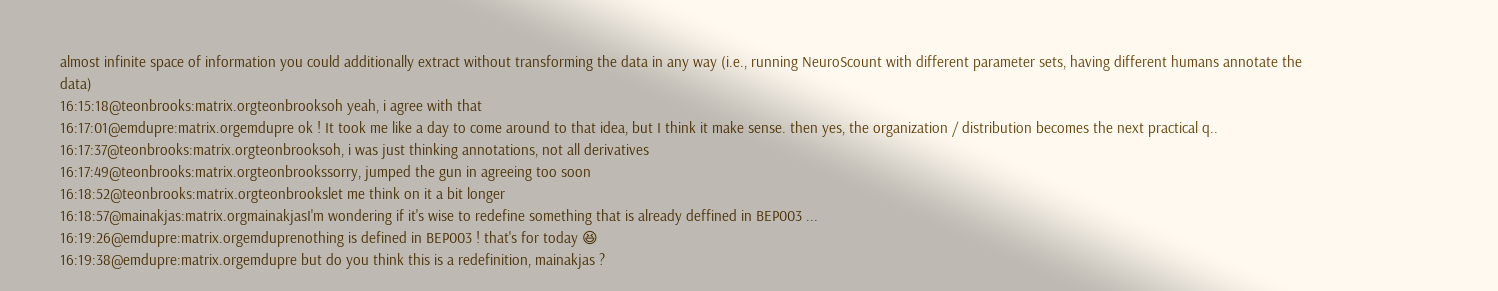almost infinite space of information you could additionally extract without transforming the data in any way (i.e., running NeuroScount with different parameter sets, having different humans annotate the data)
16:15:18@teonbrooks:matrix.orgteonbrooksoh yeah, i agree with that
16:17:01@emdupre:matrix.orgemdupre ok ! It took me like a day to come around to that idea, but I think it make sense. then yes, the organization / distribution becomes the next practical q..
16:17:37@teonbrooks:matrix.orgteonbrooksoh, i was just thinking annotations, not all derivatives
16:17:49@teonbrooks:matrix.orgteonbrookssorry, jumped the gun in agreeing too soon
16:18:52@teonbrooks:matrix.orgteonbrookslet me think on it a bit longer
16:18:57@mainakjas:matrix.orgmainakjasI'm wondering if it's wise to redefine something that is already deffined in BEP003 ...
16:19:26@emdupre:matrix.orgemduprenothing is defined in BEP003 ! that's for today 😆
16:19:38@emdupre:matrix.orgemdupre but do you think this is a redefinition, mainakjas ?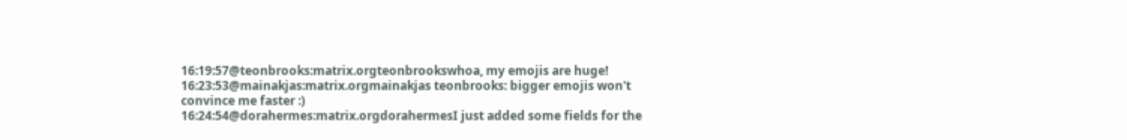16:19:57@teonbrooks:matrix.orgteonbrookswhoa, my emojis are huge!
16:23:53@mainakjas:matrix.orgmainakjas teonbrooks: bigger emojis won't convince me faster :)
16:24:54@dorahermes:matrix.orgdorahermesI just added some fields for the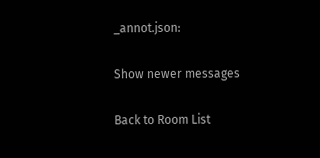_annot.json:

Show newer messages

Back to Room List